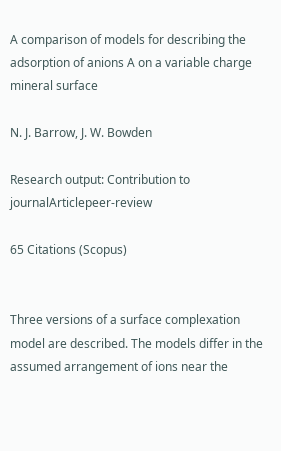A comparison of models for describing the adsorption of anions A on a variable charge mineral surface

N. J. Barrow, J. W. Bowden

Research output: Contribution to journalArticlepeer-review

65 Citations (Scopus)


Three versions of a surface complexation model are described. The models differ in the assumed arrangement of ions near the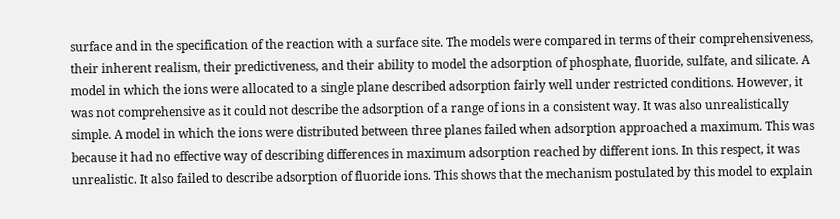surface and in the specification of the reaction with a surface site. The models were compared in terms of their comprehensiveness, their inherent realism, their predictiveness, and their ability to model the adsorption of phosphate, fluoride, sulfate, and silicate. A model in which the ions were allocated to a single plane described adsorption fairly well under restricted conditions. However, it was not comprehensive as it could not describe the adsorption of a range of ions in a consistent way. It was also unrealistically simple. A model in which the ions were distributed between three planes failed when adsorption approached a maximum. This was because it had no effective way of describing differences in maximum adsorption reached by different ions. In this respect, it was unrealistic. It also failed to describe adsorption of fluoride ions. This shows that the mechanism postulated by this model to explain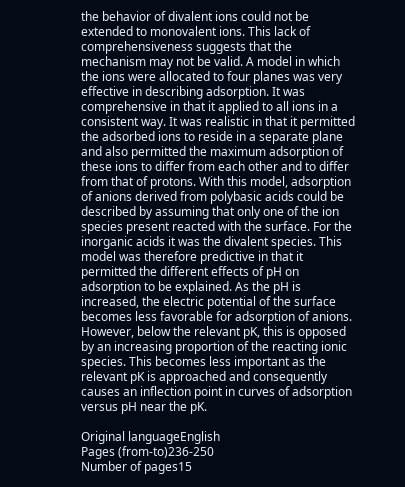the behavior of divalent ions could not be extended to monovalent ions. This lack of comprehensiveness suggests that the mechanism may not be valid. A model in which the ions were allocated to four planes was very effective in describing adsorption. It was comprehensive in that it applied to all ions in a consistent way. It was realistic in that it permitted the adsorbed ions to reside in a separate plane and also permitted the maximum adsorption of these ions to differ from each other and to differ from that of protons. With this model, adsorption of anions derived from polybasic acids could be described by assuming that only one of the ion species present reacted with the surface. For the inorganic acids it was the divalent species. This model was therefore predictive in that it permitted the different effects of pH on adsorption to be explained. As the pH is increased, the electric potential of the surface becomes less favorable for adsorption of anions. However, below the relevant pK, this is opposed by an increasing proportion of the reacting ionic species. This becomes less important as the relevant pK is approached and consequently causes an inflection point in curves of adsorption versus pH near the pK.

Original languageEnglish
Pages (from-to)236-250
Number of pages15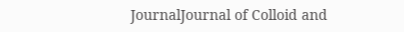JournalJournal of Colloid and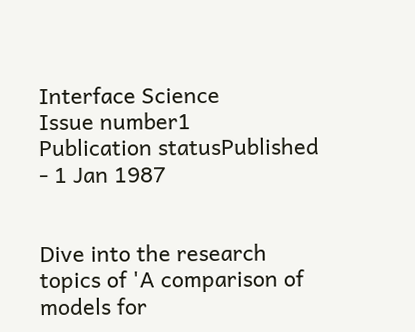Interface Science
Issue number1
Publication statusPublished - 1 Jan 1987


Dive into the research topics of 'A comparison of models for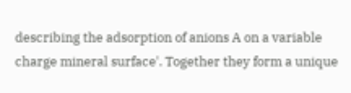describing the adsorption of anions A on a variable charge mineral surface'. Together they form a unique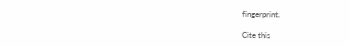fingerprint.

Cite this